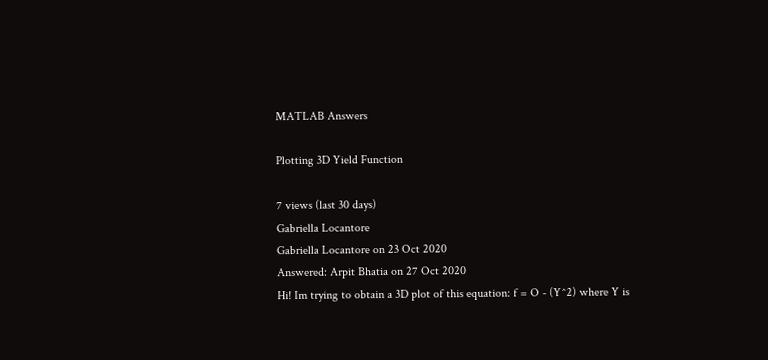MATLAB Answers

Plotting 3D Yield Function

7 views (last 30 days)
Gabriella Locantore
Gabriella Locantore on 23 Oct 2020
Answered: Arpit Bhatia on 27 Oct 2020
Hi! Im trying to obtain a 3D plot of this equation: f = O - (Y^2) where Y is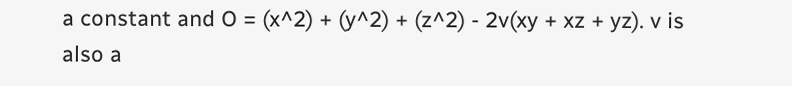a constant and O = (x^2) + (y^2) + (z^2) - 2v(xy + xz + yz). v is also a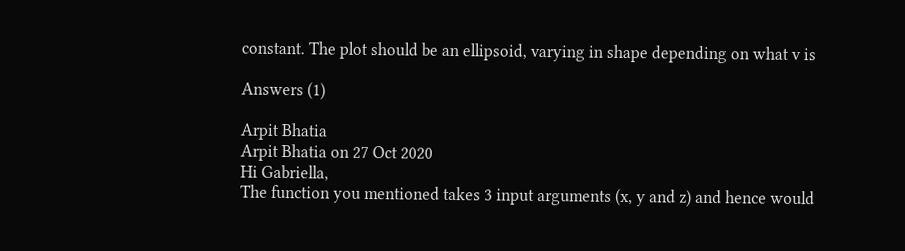constant. The plot should be an ellipsoid, varying in shape depending on what v is

Answers (1)

Arpit Bhatia
Arpit Bhatia on 27 Oct 2020
Hi Gabriella,
The function you mentioned takes 3 input arguments (x, y and z) and hence would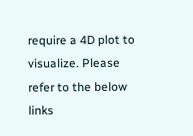require a 4D plot to visualize. Please refer to the below links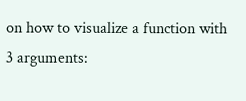on how to visualize a function with 3 arguments: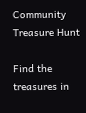Community Treasure Hunt

Find the treasures in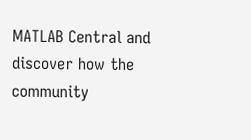MATLAB Central and discover how the community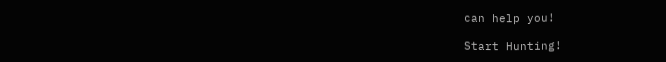can help you!

Start Hunting!